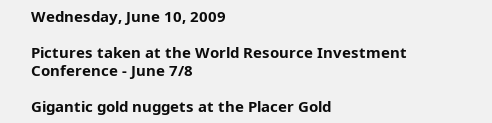Wednesday, June 10, 2009

Pictures taken at the World Resource Investment Conference - June 7/8

Gigantic gold nuggets at the Placer Gold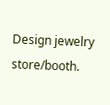Design jewelry store/booth.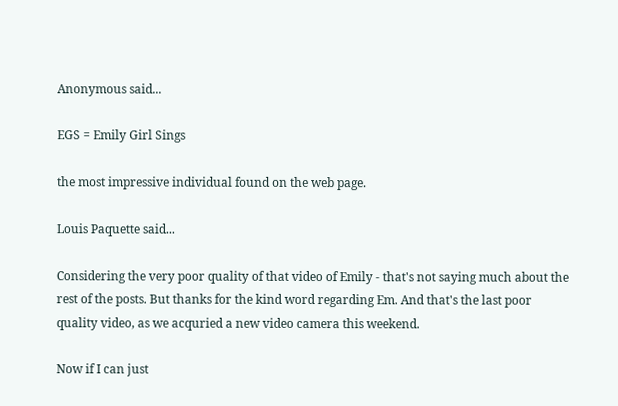Anonymous said...

EGS = Emily Girl Sings

the most impressive individual found on the web page.

Louis Paquette said...

Considering the very poor quality of that video of Emily - that's not saying much about the rest of the posts. But thanks for the kind word regarding Em. And that's the last poor quality video, as we acquried a new video camera this weekend.

Now if I can just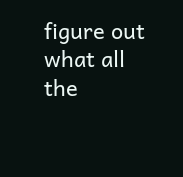figure out what all the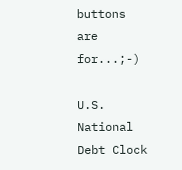buttons are for...;-)

U.S. National Debt Clock